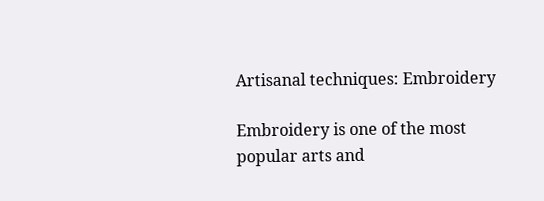Artisanal techniques: Embroidery

Embroidery is one of the most popular arts and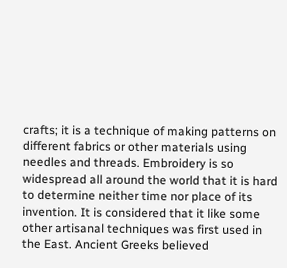crafts; it is a technique of making patterns on different fabrics or other materials using needles and threads. Embroidery is so widespread all around the world that it is hard to determine neither time nor place of its invention. It is considered that it like some other artisanal techniques was first used in the East. Ancient Greeks believed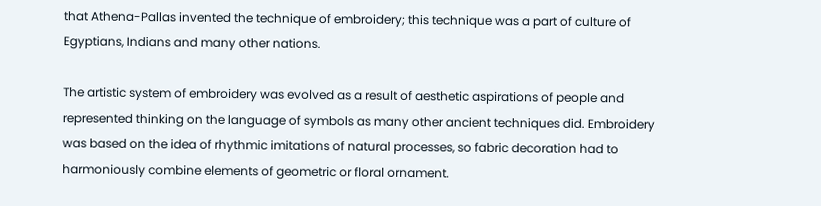that Athena-Pallas invented the technique of embroidery; this technique was a part of culture of Egyptians, Indians and many other nations.

The artistic system of embroidery was evolved as a result of aesthetic aspirations of people and represented thinking on the language of symbols as many other ancient techniques did. Embroidery was based on the idea of rhythmic imitations of natural processes, so fabric decoration had to harmoniously combine elements of geometric or floral ornament.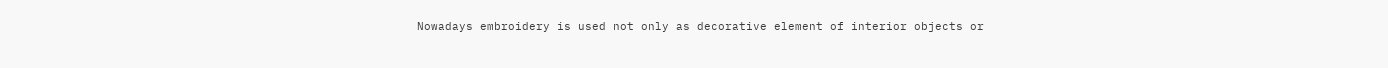Nowadays embroidery is used not only as decorative element of interior objects or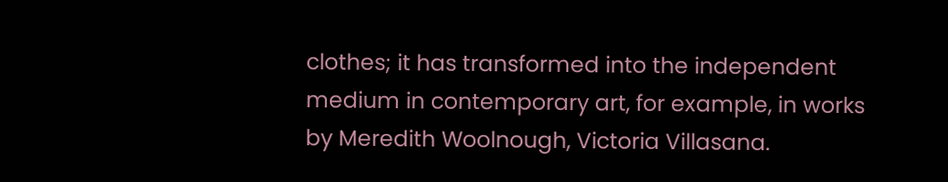clothes; it has transformed into the independent medium in contemporary art, for example, in works by Meredith Woolnough, Victoria Villasana.